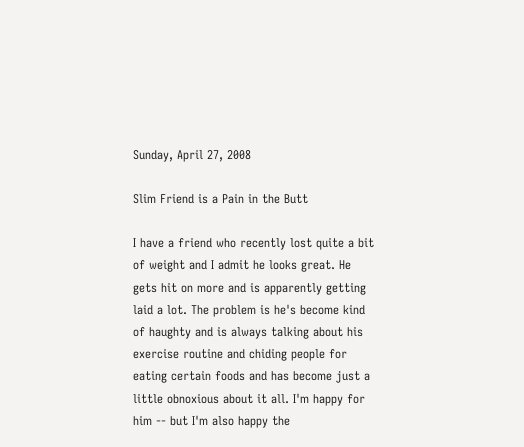Sunday, April 27, 2008

Slim Friend is a Pain in the Butt

I have a friend who recently lost quite a bit of weight and I admit he looks great. He gets hit on more and is apparently getting laid a lot. The problem is he's become kind of haughty and is always talking about his exercise routine and chiding people for eating certain foods and has become just a little obnoxious about it all. I'm happy for him -- but I'm also happy the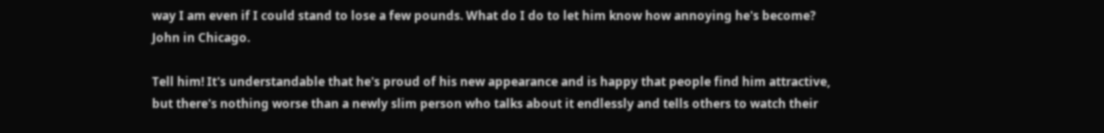way I am even if I could stand to lose a few pounds. What do I do to let him know how annoying he's become? John in Chicago.

Tell him! It's understandable that he's proud of his new appearance and is happy that people find him attractive, but there's nothing worse than a newly slim person who talks about it endlessly and tells others to watch their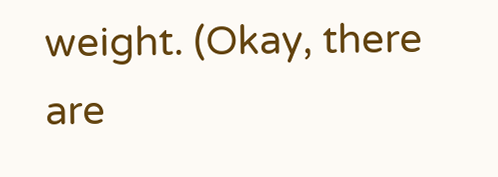weight. (Okay, there are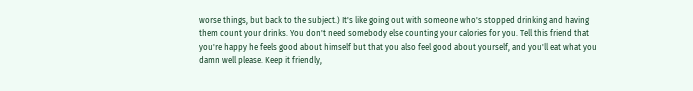worse things, but back to the subject.) It's like going out with someone who's stopped drinking and having them count your drinks. You don't need somebody else counting your calories for you. Tell this friend that you're happy he feels good about himself but that you also feel good about yourself, and you'll eat what you damn well please. Keep it friendly,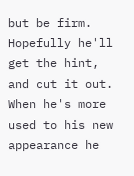but be firm. Hopefully he'll get the hint, and cut it out. When he's more used to his new appearance he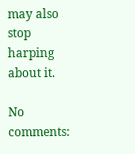may also stop harping about it.

No comments: